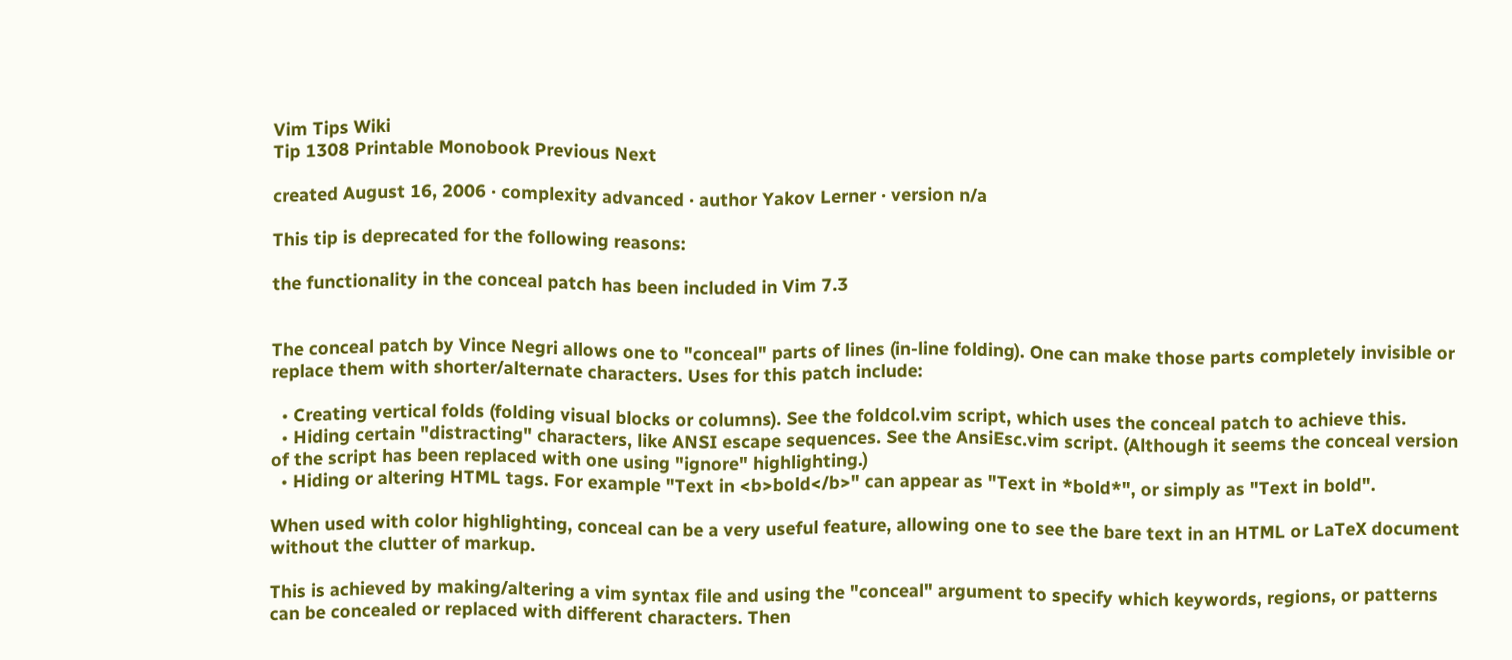Vim Tips Wiki
Tip 1308 Printable Monobook Previous Next

created August 16, 2006 · complexity advanced · author Yakov Lerner · version n/a

This tip is deprecated for the following reasons:

the functionality in the conceal patch has been included in Vim 7.3


The conceal patch by Vince Negri allows one to "conceal" parts of lines (in-line folding). One can make those parts completely invisible or replace them with shorter/alternate characters. Uses for this patch include:

  • Creating vertical folds (folding visual blocks or columns). See the foldcol.vim script, which uses the conceal patch to achieve this.
  • Hiding certain "distracting" characters, like ANSI escape sequences. See the AnsiEsc.vim script. (Although it seems the conceal version of the script has been replaced with one using "ignore" highlighting.)
  • Hiding or altering HTML tags. For example "Text in <b>bold</b>" can appear as "Text in *bold*", or simply as "Text in bold".

When used with color highlighting, conceal can be a very useful feature, allowing one to see the bare text in an HTML or LaTeX document without the clutter of markup.

This is achieved by making/altering a vim syntax file and using the "conceal" argument to specify which keywords, regions, or patterns can be concealed or replaced with different characters. Then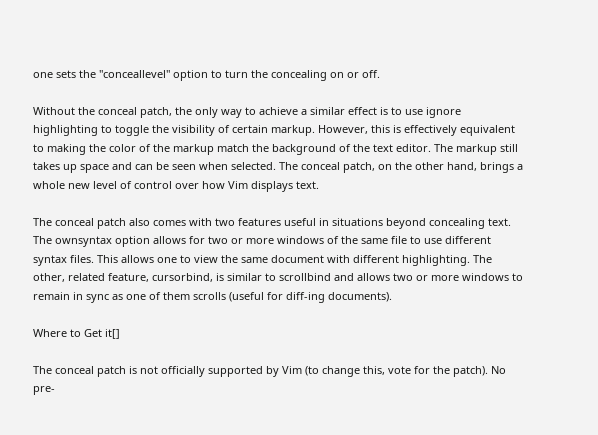one sets the "conceallevel" option to turn the concealing on or off.

Without the conceal patch, the only way to achieve a similar effect is to use ignore highlighting to toggle the visibility of certain markup. However, this is effectively equivalent to making the color of the markup match the background of the text editor. The markup still takes up space and can be seen when selected. The conceal patch, on the other hand, brings a whole new level of control over how Vim displays text.

The conceal patch also comes with two features useful in situations beyond concealing text. The ownsyntax option allows for two or more windows of the same file to use different syntax files. This allows one to view the same document with different highlighting. The other, related feature, cursorbind, is similar to scrollbind and allows two or more windows to remain in sync as one of them scrolls (useful for diff-ing documents).

Where to Get it[]

The conceal patch is not officially supported by Vim (to change this, vote for the patch). No pre-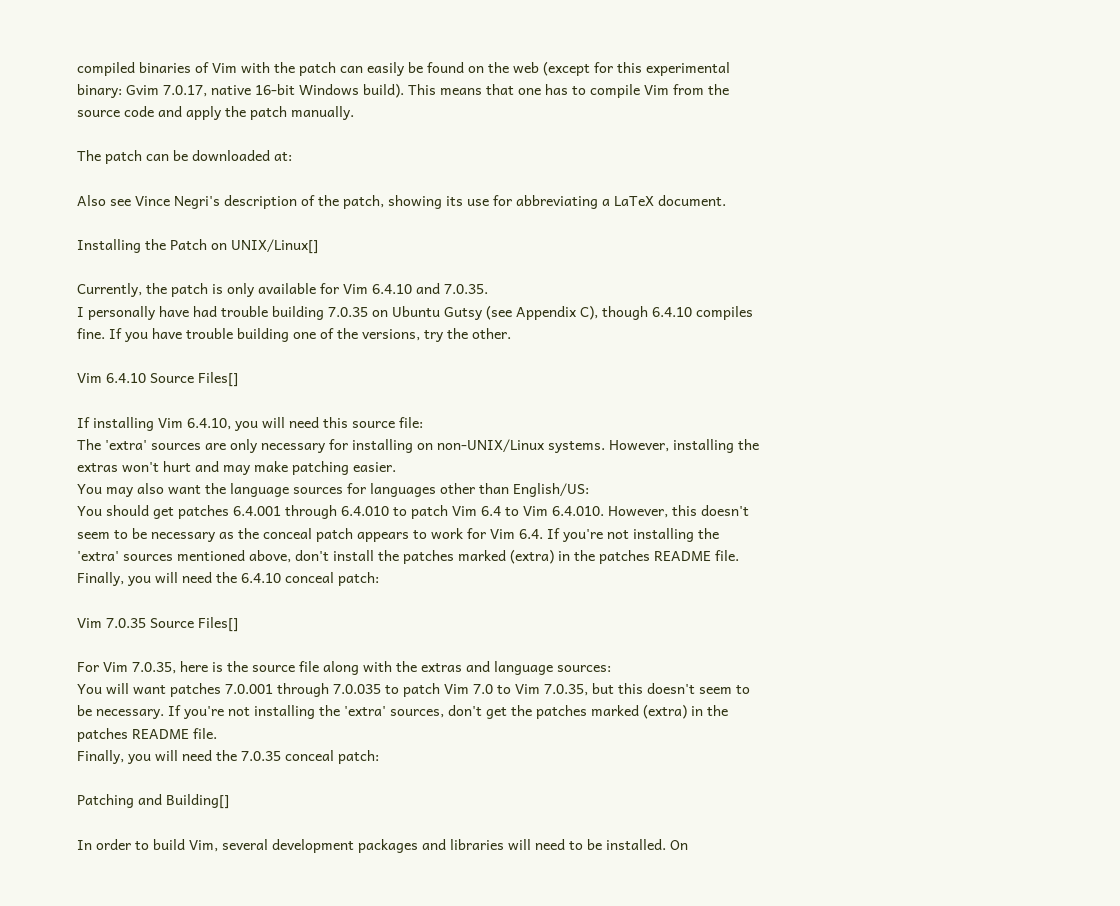compiled binaries of Vim with the patch can easily be found on the web (except for this experimental binary: Gvim 7.0.17, native 16-bit Windows build). This means that one has to compile Vim from the source code and apply the patch manually.

The patch can be downloaded at:

Also see Vince Negri's description of the patch, showing its use for abbreviating a LaTeX document.

Installing the Patch on UNIX/Linux[]

Currently, the patch is only available for Vim 6.4.10 and 7.0.35.
I personally have had trouble building 7.0.35 on Ubuntu Gutsy (see Appendix C), though 6.4.10 compiles fine. If you have trouble building one of the versions, try the other.

Vim 6.4.10 Source Files[]

If installing Vim 6.4.10, you will need this source file:
The 'extra' sources are only necessary for installing on non-UNIX/Linux systems. However, installing the extras won't hurt and may make patching easier.
You may also want the language sources for languages other than English/US:
You should get patches 6.4.001 through 6.4.010 to patch Vim 6.4 to Vim 6.4.010. However, this doesn't seem to be necessary as the conceal patch appears to work for Vim 6.4. If you're not installing the 'extra' sources mentioned above, don't install the patches marked (extra) in the patches README file.
Finally, you will need the 6.4.10 conceal patch:

Vim 7.0.35 Source Files[]

For Vim 7.0.35, here is the source file along with the extras and language sources:
You will want patches 7.0.001 through 7.0.035 to patch Vim 7.0 to Vim 7.0.35, but this doesn't seem to be necessary. If you're not installing the 'extra' sources, don't get the patches marked (extra) in the patches README file.
Finally, you will need the 7.0.35 conceal patch:

Patching and Building[]

In order to build Vim, several development packages and libraries will need to be installed. On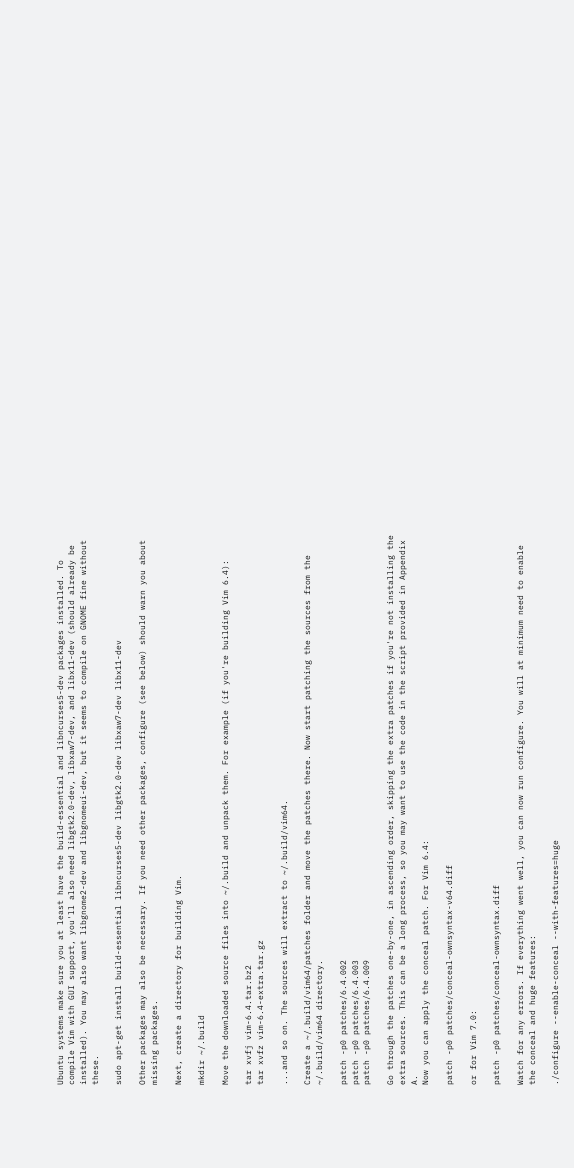Ubuntu systems make sure you at least have the build-essential and libncurses5-dev packages installed. To compile Vim with GUI support, you'll also need libgtk2.0-dev, libxaw7-dev, and libx11-dev (should already be installed). You may also want libgnome2-dev and libgnomeui-dev, but it seems to compile on GNOME fine without these.

sudo apt-get install build-essential libncurses5-dev libgtk2.0-dev libxaw7-dev libx11-dev

Other packages may also be necessary. If you need other packages, configure (see below) should warn you about missing packages.

Next, create a directory for building Vim.

mkdir ~/.build

Move the downloaded source files into ~/.build and unpack them. For example (if you're building Vim 6.4):

tar xvfj vim-6.4.tar.bz2
tar xvfz vim-6.4-extra.tar.gz

...and so on. The sources will extract to ~/.build/vim64.

Create a ~/.build/vim64/patches folder and move the patches there. Now start patching the sources from the ~/.build/vim64 directory.

patch -p0 patches/6.4.002
patch -p0 patches/6.4.003
patch -p0 patches/6.4.009

Go through the patches one-by-one, in ascending order, skipping the extra patches if you're not installing the extra sources. This can be a long process, so you may want to use the code in the script provided in Appendix A.
Now you can apply the conceal patch. For Vim 6.4:

patch -p0 patches/conceal-ownsyntax-v64.diff

or for Vim 7.0:

patch -p0 patches/conceal-ownsyntax.diff

Watch for any errors. If everything went well, you can now run configure. You will at minimum need to enable the conceal and huge features:

./configure --enable-conceal --with-features=huge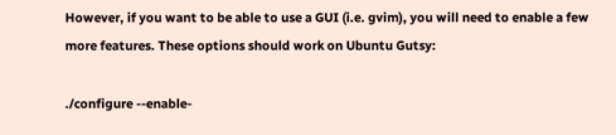However, if you want to be able to use a GUI (i.e. gvim), you will need to enable a few more features. These options should work on Ubuntu Gutsy:

./configure --enable-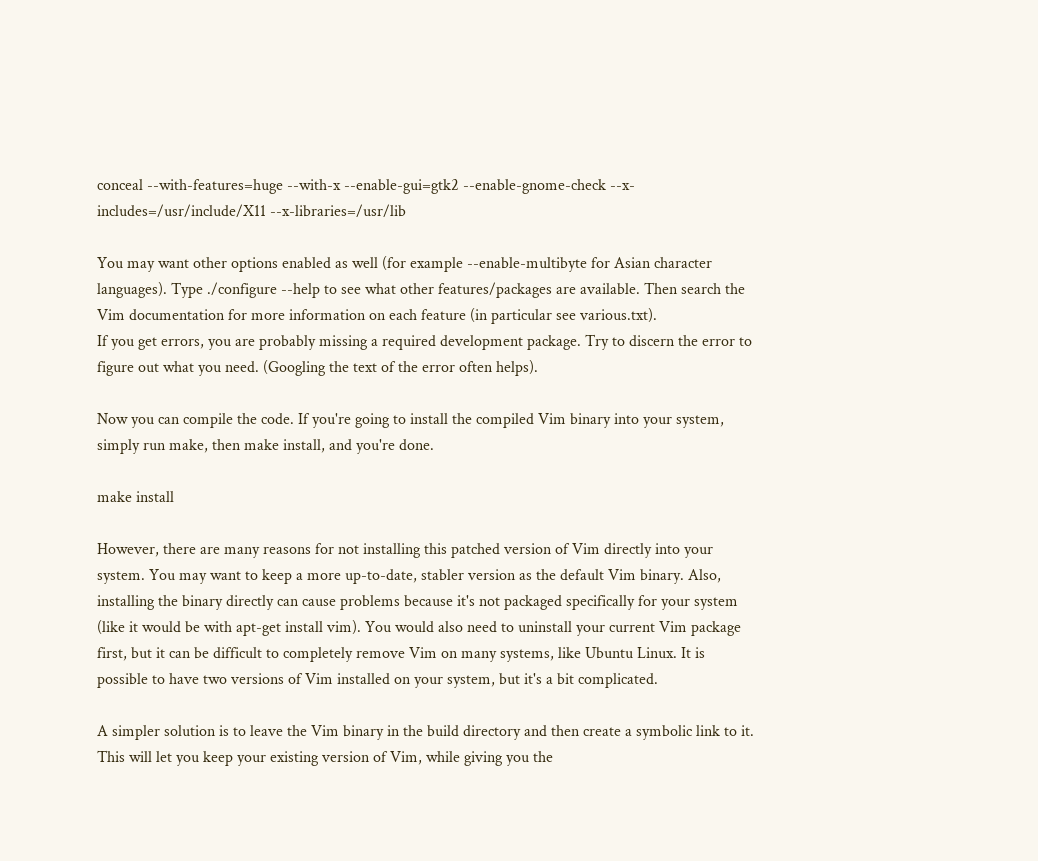conceal --with-features=huge --with-x --enable-gui=gtk2 --enable-gnome-check --x-includes=/usr/include/X11 --x-libraries=/usr/lib

You may want other options enabled as well (for example --enable-multibyte for Asian character languages). Type ./configure --help to see what other features/packages are available. Then search the Vim documentation for more information on each feature (in particular see various.txt).
If you get errors, you are probably missing a required development package. Try to discern the error to figure out what you need. (Googling the text of the error often helps).

Now you can compile the code. If you're going to install the compiled Vim binary into your system, simply run make, then make install, and you're done.

make install

However, there are many reasons for not installing this patched version of Vim directly into your system. You may want to keep a more up-to-date, stabler version as the default Vim binary. Also, installing the binary directly can cause problems because it's not packaged specifically for your system (like it would be with apt-get install vim). You would also need to uninstall your current Vim package first, but it can be difficult to completely remove Vim on many systems, like Ubuntu Linux. It is possible to have two versions of Vim installed on your system, but it's a bit complicated.

A simpler solution is to leave the Vim binary in the build directory and then create a symbolic link to it. This will let you keep your existing version of Vim, while giving you the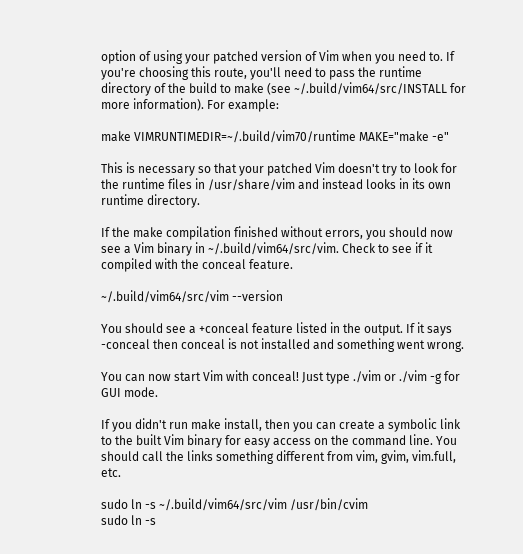option of using your patched version of Vim when you need to. If you're choosing this route, you'll need to pass the runtime directory of the build to make (see ~/.build/vim64/src/INSTALL for more information). For example:

make VIMRUNTIMEDIR=~/.build/vim70/runtime MAKE="make -e"

This is necessary so that your patched Vim doesn't try to look for the runtime files in /usr/share/vim and instead looks in its own runtime directory.

If the make compilation finished without errors, you should now see a Vim binary in ~/.build/vim64/src/vim. Check to see if it compiled with the conceal feature.

~/.build/vim64/src/vim --version

You should see a +conceal feature listed in the output. If it says -conceal then conceal is not installed and something went wrong.

You can now start Vim with conceal! Just type ./vim or ./vim -g for GUI mode.

If you didn't run make install, then you can create a symbolic link to the built Vim binary for easy access on the command line. You should call the links something different from vim, gvim, vim.full, etc.

sudo ln -s ~/.build/vim64/src/vim /usr/bin/cvim
sudo ln -s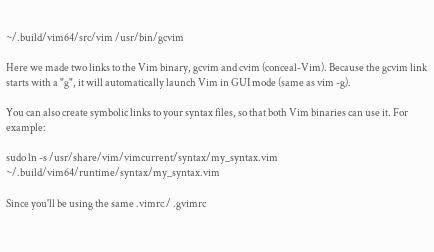~/.build/vim64/src/vim /usr/bin/gcvim

Here we made two links to the Vim binary, gcvim and cvim (conceal-Vim). Because the gcvim link starts with a "g", it will automatically launch Vim in GUI mode (same as vim -g).

You can also create symbolic links to your syntax files, so that both Vim binaries can use it. For example:

sudo ln -s /usr/share/vim/vimcurrent/syntax/my_syntax.vim ~/.build/vim64/runtime/syntax/my_syntax.vim

Since you'll be using the same .vimrc / .gvimrc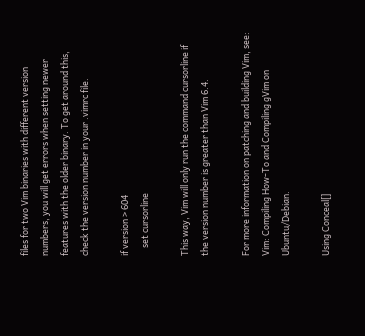files for two Vim binaries with different version numbers, you will get errors when setting newer features with the older binary. To get around this, check the version number in your .vimrc file.

if version > 604
    set cursorline

This way, Vim will only run the command cursorline if the version number is greater than Vim 6.4.

For more information on patching and building Vim, see: Vim: Compiling How-To and Compiling gVim on Ubuntu/Debian.

Using Conceal[]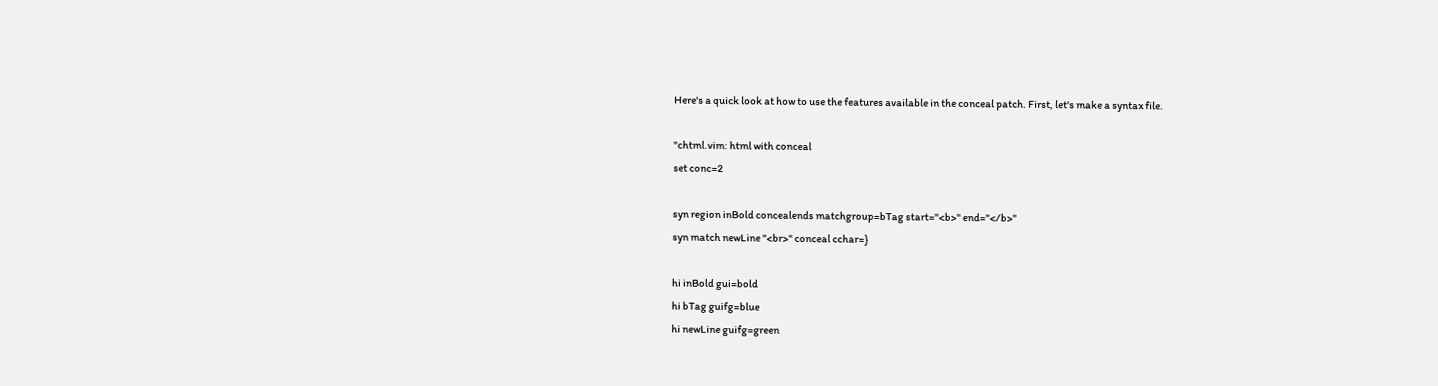Here's a quick look at how to use the features available in the conceal patch. First, let's make a syntax file.

"chtml.vim: html with conceal
set conc=2

syn region inBold concealends matchgroup=bTag start="<b>" end="</b>"
syn match newLine "<br>" conceal cchar=}

hi inBold gui=bold
hi bTag guifg=blue
hi newLine guifg=green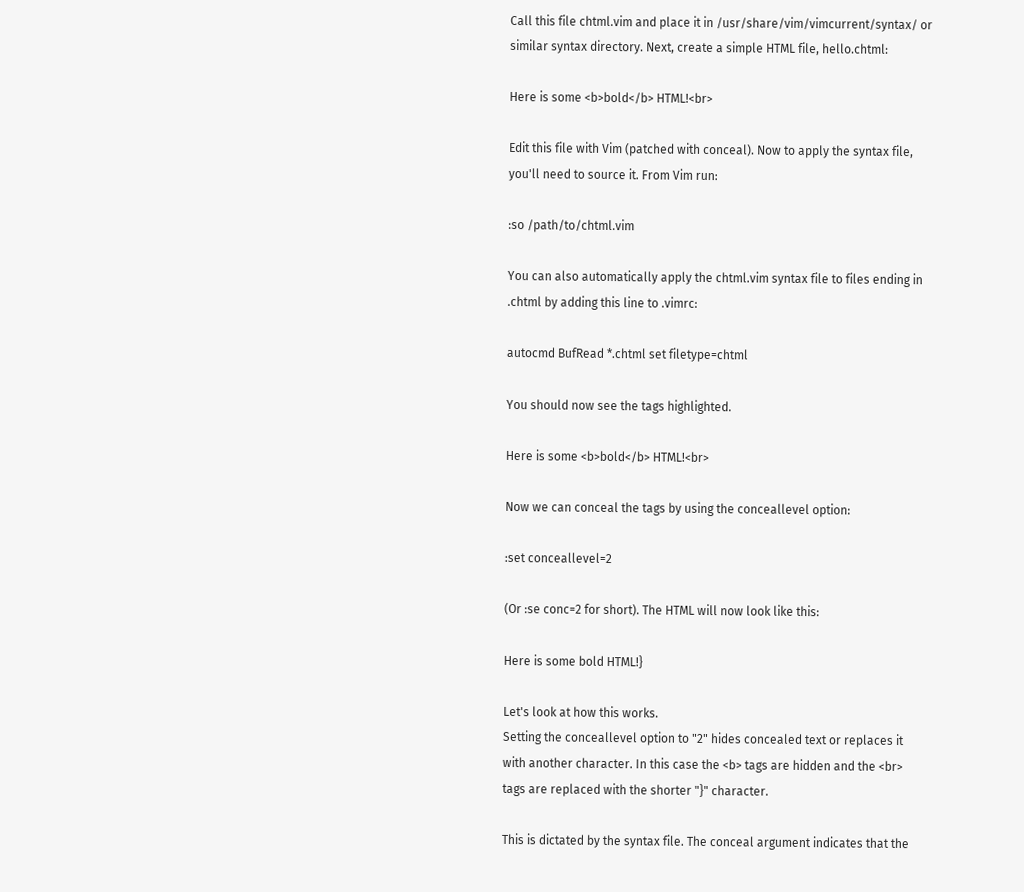Call this file chtml.vim and place it in /usr/share/vim/vimcurrent/syntax/ or similar syntax directory. Next, create a simple HTML file, hello.chtml:

Here is some <b>bold</b> HTML!<br>

Edit this file with Vim (patched with conceal). Now to apply the syntax file, you'll need to source it. From Vim run:

:so /path/to/chtml.vim

You can also automatically apply the chtml.vim syntax file to files ending in .chtml by adding this line to .vimrc:

autocmd BufRead *.chtml set filetype=chtml

You should now see the tags highlighted.

Here is some <b>bold</b> HTML!<br>

Now we can conceal the tags by using the conceallevel option:

:set conceallevel=2

(Or :se conc=2 for short). The HTML will now look like this:

Here is some bold HTML!}

Let's look at how this works.
Setting the conceallevel option to "2" hides concealed text or replaces it with another character. In this case the <b> tags are hidden and the <br> tags are replaced with the shorter "}" character.

This is dictated by the syntax file. The conceal argument indicates that the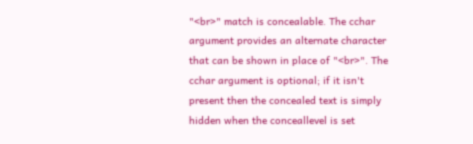"<br>" match is concealable. The cchar argument provides an alternate character that can be shown in place of "<br>". The cchar argument is optional; if it isn't present then the concealed text is simply hidden when the conceallevel is set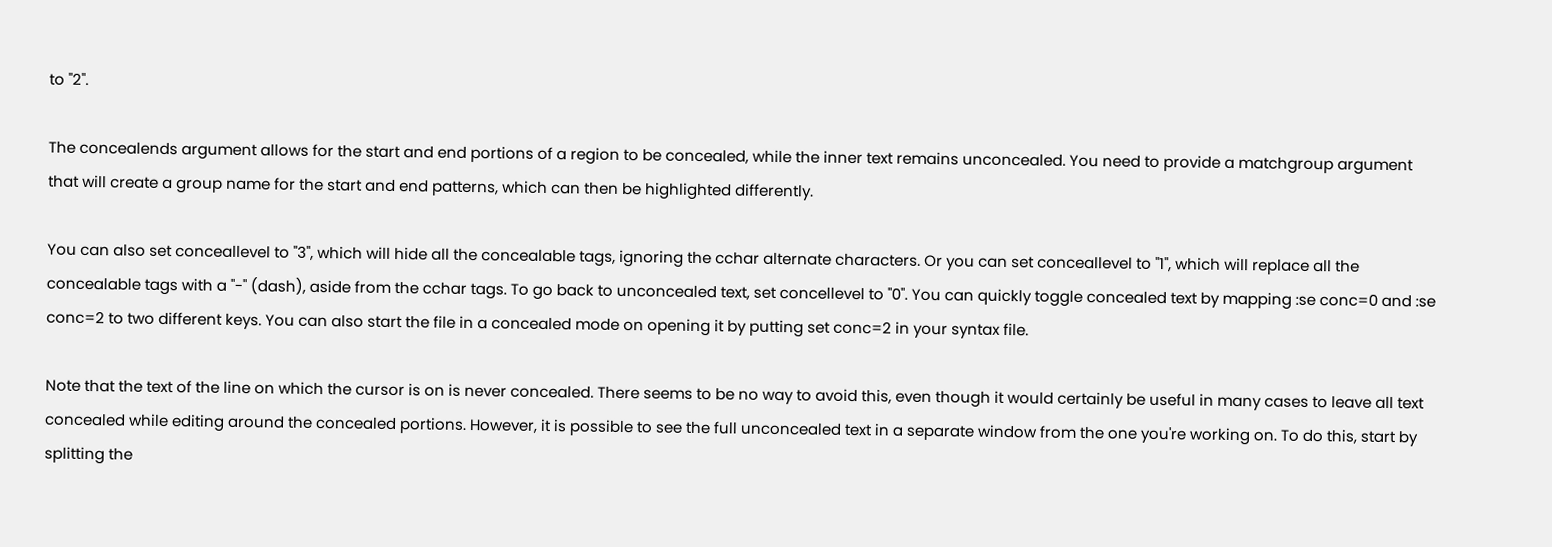to "2".

The concealends argument allows for the start and end portions of a region to be concealed, while the inner text remains unconcealed. You need to provide a matchgroup argument that will create a group name for the start and end patterns, which can then be highlighted differently.

You can also set conceallevel to "3", which will hide all the concealable tags, ignoring the cchar alternate characters. Or you can set conceallevel to "1", which will replace all the concealable tags with a "-" (dash), aside from the cchar tags. To go back to unconcealed text, set concellevel to "0". You can quickly toggle concealed text by mapping :se conc=0 and :se conc=2 to two different keys. You can also start the file in a concealed mode on opening it by putting set conc=2 in your syntax file.

Note that the text of the line on which the cursor is on is never concealed. There seems to be no way to avoid this, even though it would certainly be useful in many cases to leave all text concealed while editing around the concealed portions. However, it is possible to see the full unconcealed text in a separate window from the one you're working on. To do this, start by splitting the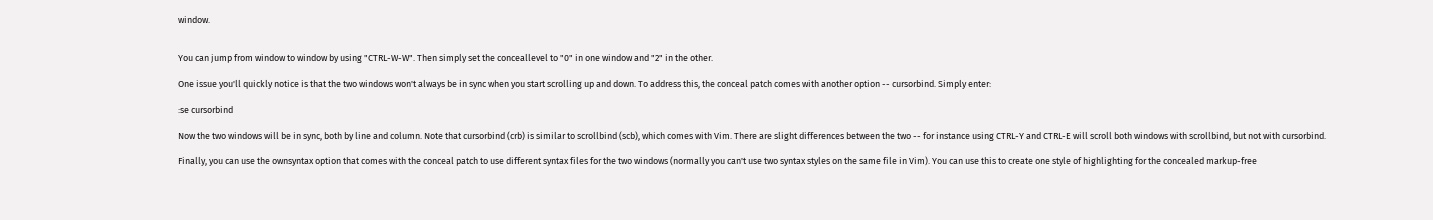window.


You can jump from window to window by using "CTRL-W-W". Then simply set the conceallevel to "0" in one window and "2" in the other.

One issue you'll quickly notice is that the two windows won't always be in sync when you start scrolling up and down. To address this, the conceal patch comes with another option -- cursorbind. Simply enter:

:se cursorbind

Now the two windows will be in sync, both by line and column. Note that cursorbind (crb) is similar to scrollbind (scb), which comes with Vim. There are slight differences between the two -- for instance using CTRL-Y and CTRL-E will scroll both windows with scrollbind, but not with cursorbind.

Finally, you can use the ownsyntax option that comes with the conceal patch to use different syntax files for the two windows (normally you can't use two syntax styles on the same file in Vim). You can use this to create one style of highlighting for the concealed markup-free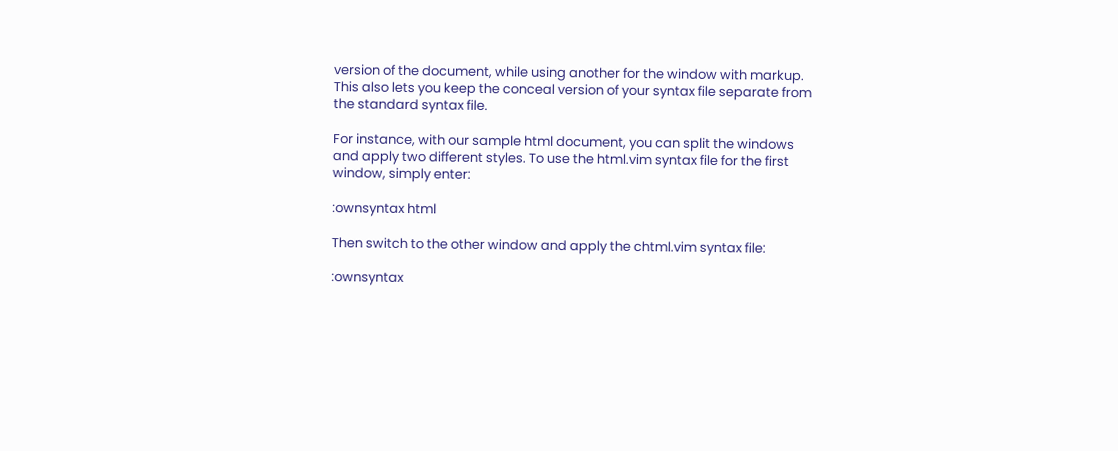version of the document, while using another for the window with markup. This also lets you keep the conceal version of your syntax file separate from the standard syntax file.

For instance, with our sample html document, you can split the windows and apply two different styles. To use the html.vim syntax file for the first window, simply enter:

:ownsyntax html

Then switch to the other window and apply the chtml.vim syntax file:

:ownsyntax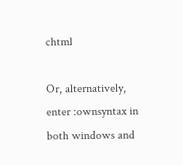chtml

Or, alternatively, enter :ownsyntax in both windows and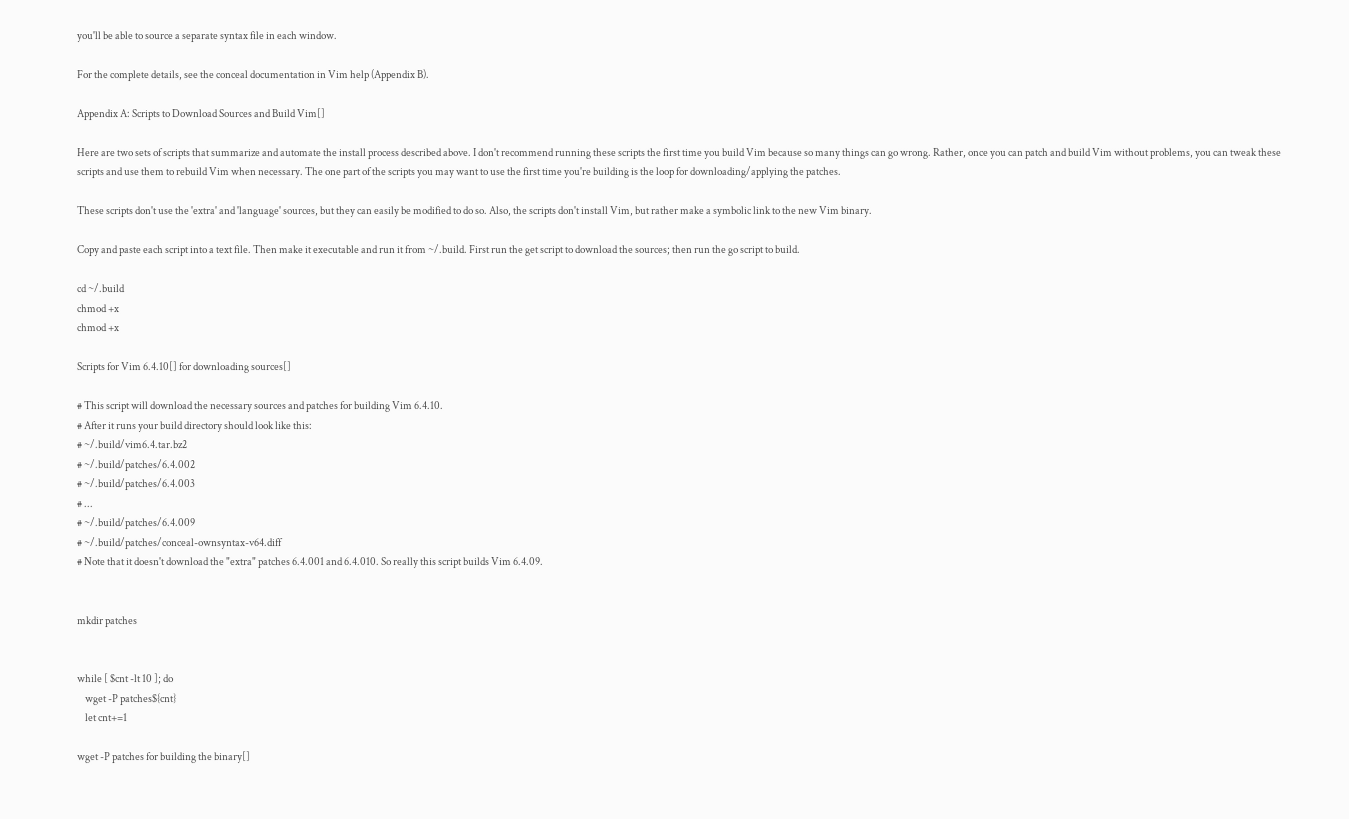you'll be able to source a separate syntax file in each window.

For the complete details, see the conceal documentation in Vim help (Appendix B).

Appendix A: Scripts to Download Sources and Build Vim[]

Here are two sets of scripts that summarize and automate the install process described above. I don't recommend running these scripts the first time you build Vim because so many things can go wrong. Rather, once you can patch and build Vim without problems, you can tweak these scripts and use them to rebuild Vim when necessary. The one part of the scripts you may want to use the first time you're building is the loop for downloading/applying the patches.

These scripts don't use the 'extra' and 'language' sources, but they can easily be modified to do so. Also, the scripts don't install Vim, but rather make a symbolic link to the new Vim binary.

Copy and paste each script into a text file. Then make it executable and run it from ~/.build. First run the get script to download the sources; then run the go script to build.

cd ~/.build
chmod +x
chmod +x

Scripts for Vim 6.4.10[] for downloading sources[]

# This script will download the necessary sources and patches for building Vim 6.4.10.
# After it runs your build directory should look like this:
# ~/.build/vim6.4.tar.bz2
# ~/.build/patches/6.4.002
# ~/.build/patches/6.4.003
# ...
# ~/.build/patches/6.4.009
# ~/.build/patches/conceal-ownsyntax-v64.diff
# Note that it doesn't download the "extra" patches 6.4.001 and 6.4.010. So really this script builds Vim 6.4.09.


mkdir patches


while [ $cnt -lt 10 ]; do
    wget -P patches${cnt}
    let cnt+=1

wget -P patches for building the binary[]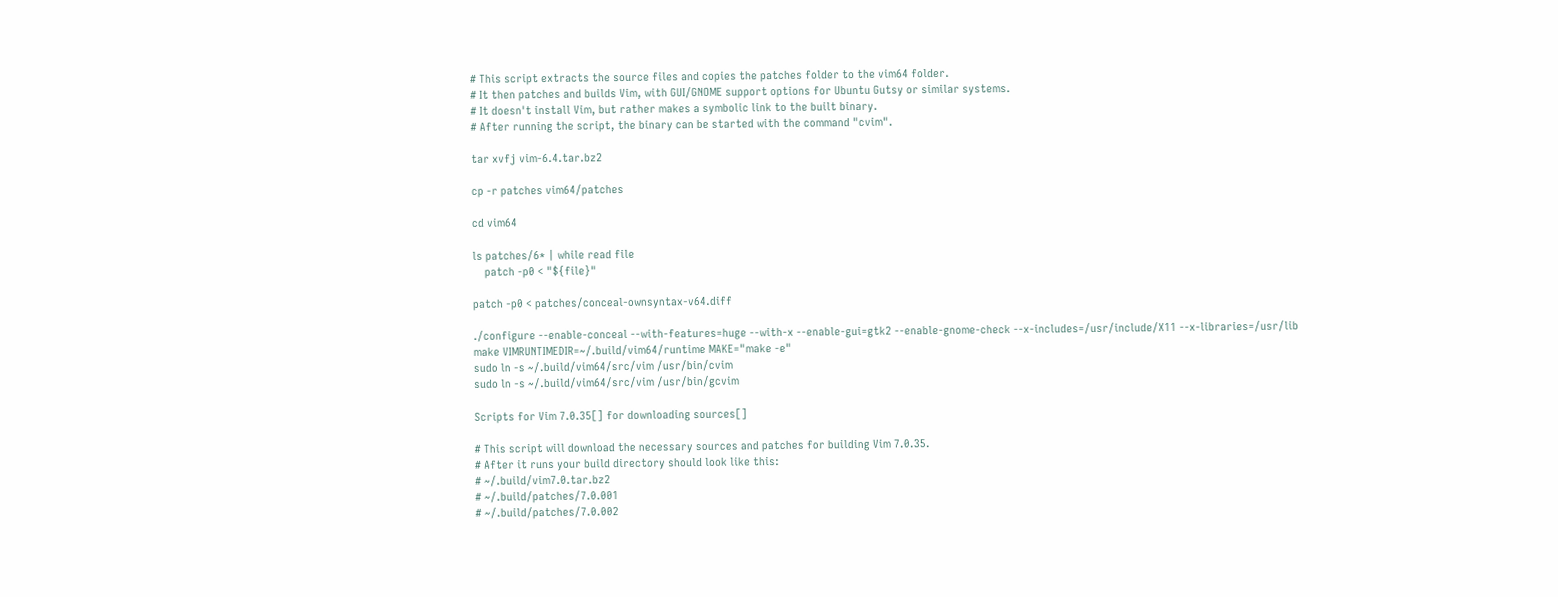# This script extracts the source files and copies the patches folder to the vim64 folder.
# It then patches and builds Vim, with GUI/GNOME support options for Ubuntu Gutsy or similar systems.
# It doesn't install Vim, but rather makes a symbolic link to the built binary.
# After running the script, the binary can be started with the command "cvim".

tar xvfj vim-6.4.tar.bz2

cp -r patches vim64/patches

cd vim64

ls patches/6* | while read file
    patch -p0 < "${file}"

patch -p0 < patches/conceal-ownsyntax-v64.diff

./configure --enable-conceal --with-features=huge --with-x --enable-gui=gtk2 --enable-gnome-check --x-includes=/usr/include/X11 --x-libraries=/usr/lib
make VIMRUNTIMEDIR=~/.build/vim64/runtime MAKE="make -e"
sudo ln -s ~/.build/vim64/src/vim /usr/bin/cvim
sudo ln -s ~/.build/vim64/src/vim /usr/bin/gcvim

Scripts for Vim 7.0.35[] for downloading sources[]

# This script will download the necessary sources and patches for building Vim 7.0.35.
# After it runs your build directory should look like this:
# ~/.build/vim7.0.tar.bz2
# ~/.build/patches/7.0.001
# ~/.build/patches/7.0.002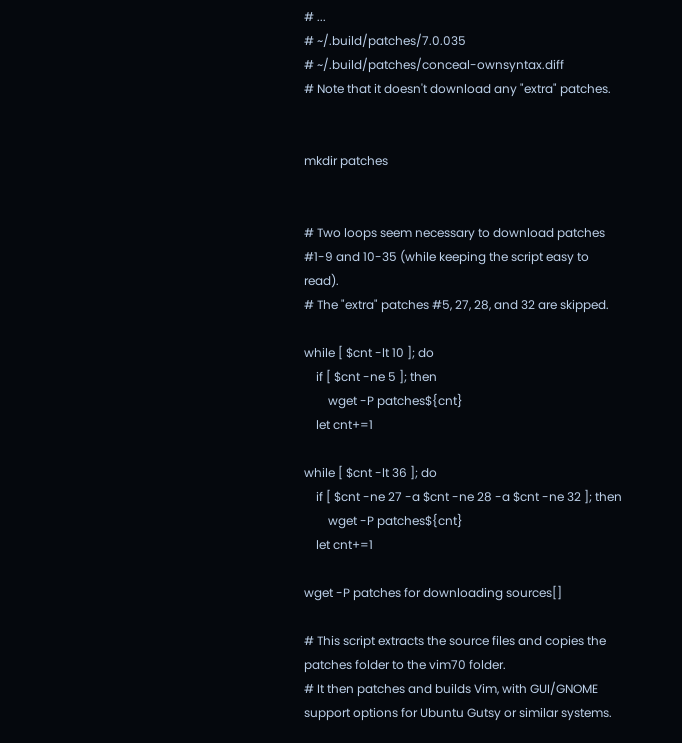# ...
# ~/.build/patches/7.0.035
# ~/.build/patches/conceal-ownsyntax.diff
# Note that it doesn't download any "extra" patches.


mkdir patches


# Two loops seem necessary to download patches #1-9 and 10-35 (while keeping the script easy to read).
# The "extra" patches #5, 27, 28, and 32 are skipped.

while [ $cnt -lt 10 ]; do
    if [ $cnt -ne 5 ]; then
        wget -P patches${cnt}
    let cnt+=1

while [ $cnt -lt 36 ]; do
    if [ $cnt -ne 27 -a $cnt -ne 28 -a $cnt -ne 32 ]; then
        wget -P patches${cnt}
    let cnt+=1

wget -P patches for downloading sources[]

# This script extracts the source files and copies the patches folder to the vim70 folder.
# It then patches and builds Vim, with GUI/GNOME support options for Ubuntu Gutsy or similar systems.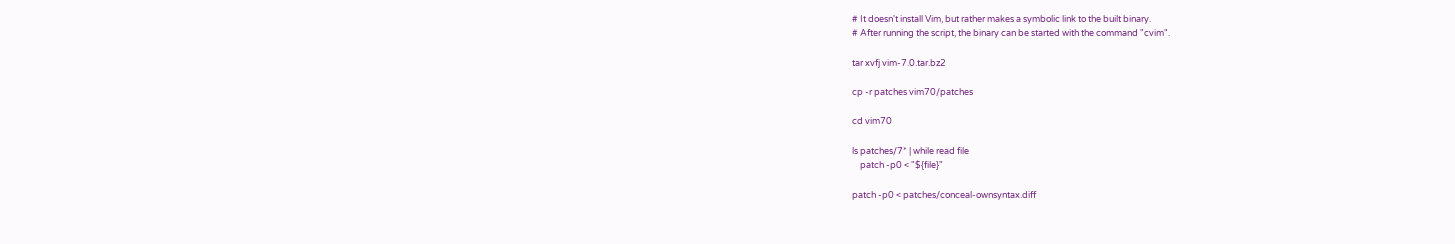# It doesn't install Vim, but rather makes a symbolic link to the built binary.
# After running the script, the binary can be started with the command "cvim".

tar xvfj vim-7.0.tar.bz2

cp -r patches vim70/patches

cd vim70

ls patches/7* | while read file
    patch -p0 < "${file}"

patch -p0 < patches/conceal-ownsyntax.diff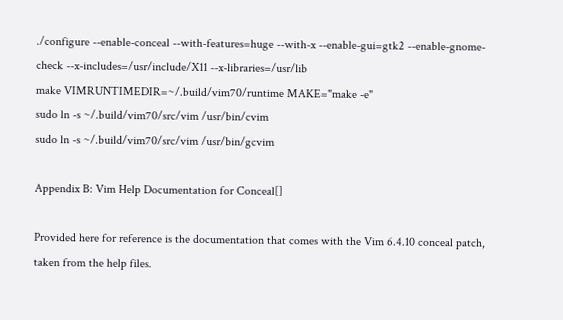./configure --enable-conceal --with-features=huge --with-x --enable-gui=gtk2 --enable-gnome-check --x-includes=/usr/include/X11 --x-libraries=/usr/lib
make VIMRUNTIMEDIR=~/.build/vim70/runtime MAKE="make -e"
sudo ln -s ~/.build/vim70/src/vim /usr/bin/cvim
sudo ln -s ~/.build/vim70/src/vim /usr/bin/gcvim

Appendix B: Vim Help Documentation for Conceal[]

Provided here for reference is the documentation that comes with the Vim 6.4.10 conceal patch, taken from the help files.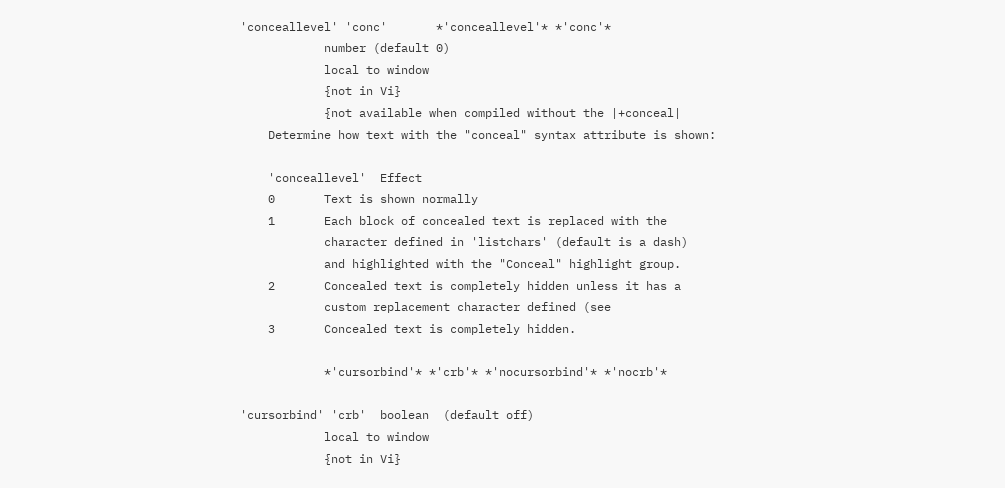'conceallevel' 'conc'       *'conceallevel'* *'conc'*
            number (default 0)
            local to window
            {not in Vi}
            {not available when compiled without the |+conceal|
    Determine how text with the "conceal" syntax attribute is shown:

    'conceallevel'  Effect
    0       Text is shown normally
    1       Each block of concealed text is replaced with the
            character defined in 'listchars' (default is a dash)
            and highlighted with the "Conceal" highlight group.
    2       Concealed text is completely hidden unless it has a
            custom replacement character defined (see
    3       Concealed text is completely hidden.

            *'cursorbind'* *'crb'* *'nocursorbind'* *'nocrb'*

'cursorbind' 'crb'  boolean  (default off)
            local to window
            {not in Vi}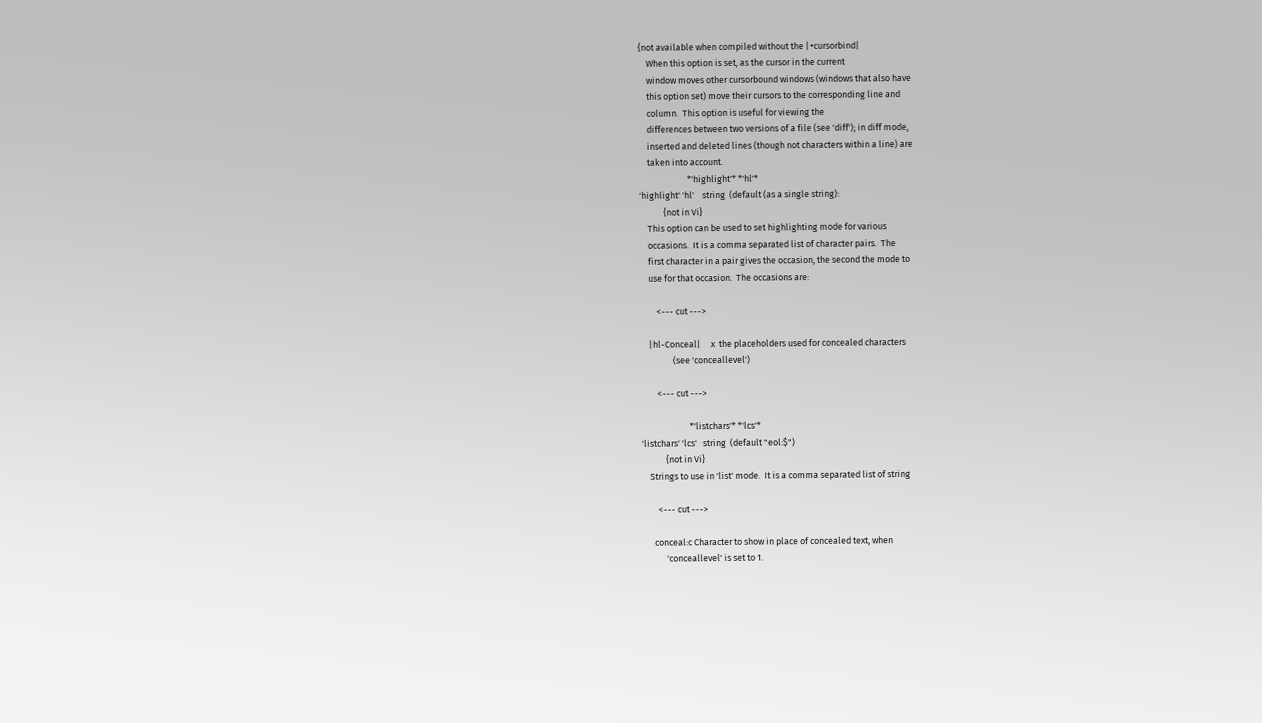{not available when compiled without the |+cursorbind|
    When this option is set, as the cursor in the current
    window moves other cursorbound windows (windows that also have
    this option set) move their cursors to the corresponding line and
    column.  This option is useful for viewing the
    differences between two versions of a file (see 'diff'); in diff mode,
    inserted and deleted lines (though not characters within a line) are
    taken into account.
                        *'highlight'* *'hl'*
'highlight' 'hl'    string  (default (as a single string):
            {not in Vi}
    This option can be used to set highlighting mode for various
    occasions.  It is a comma separated list of character pairs.  The
    first character in a pair gives the occasion, the second the mode to
    use for that occasion.  The occasions are:

        <--- cut --->

    |hl-Conceal|     x  the placeholders used for concealed characters
                (see 'conceallevel')

        <--- cut --->

                        *'listchars'* *'lcs'*
'listchars' 'lcs'   string  (default "eol:$")
            {not in Vi}
    Strings to use in 'list' mode.  It is a comma separated list of string

        <--- cut --->

      conceal:c Character to show in place of concealed text, when
            'conceallevel' is set to 1.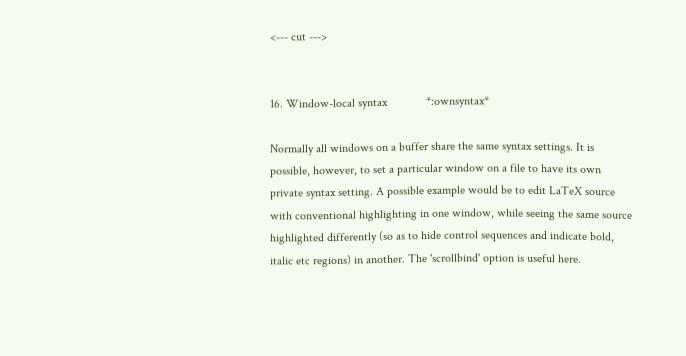<--- cut --->


16. Window-local syntax             *:ownsyntax*

Normally all windows on a buffer share the same syntax settings. It is
possible, however, to set a particular window on a file to have its own
private syntax setting. A possible example would be to edit LaTeX source
with conventional highlighting in one window, while seeing the same source
highlighted differently (so as to hide control sequences and indicate bold,
italic etc regions) in another. The 'scrollbind' option is useful here.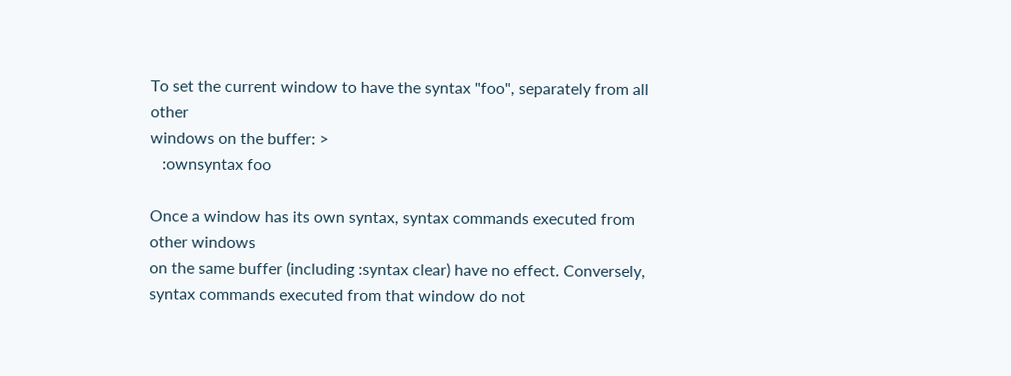To set the current window to have the syntax "foo", separately from all other
windows on the buffer: >
   :ownsyntax foo

Once a window has its own syntax, syntax commands executed from other windows
on the same buffer (including :syntax clear) have no effect. Conversely,
syntax commands executed from that window do not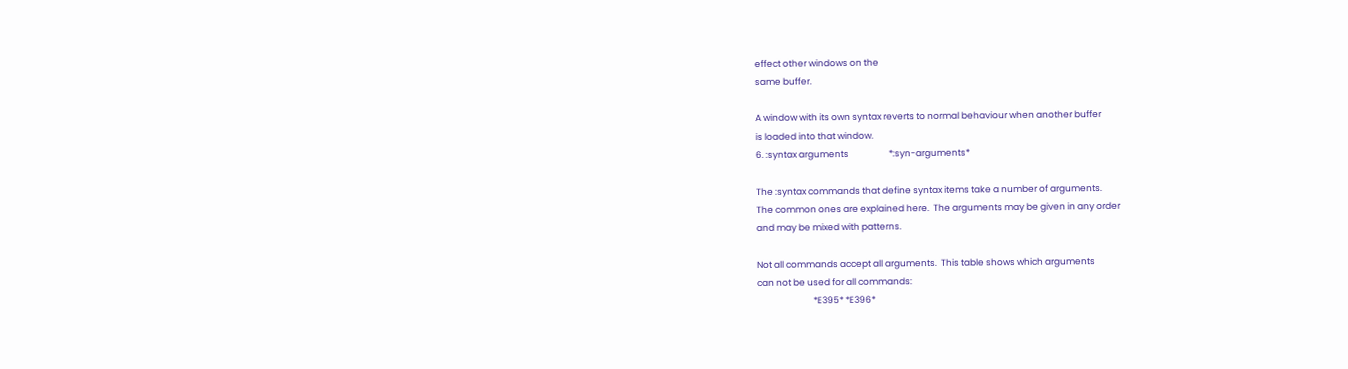effect other windows on the
same buffer.

A window with its own syntax reverts to normal behaviour when another buffer
is loaded into that window.
6. :syntax arguments                    *:syn-arguments*

The :syntax commands that define syntax items take a number of arguments.
The common ones are explained here.  The arguments may be given in any order
and may be mixed with patterns.

Not all commands accept all arguments.  This table shows which arguments
can not be used for all commands:
                            *E395* *E396*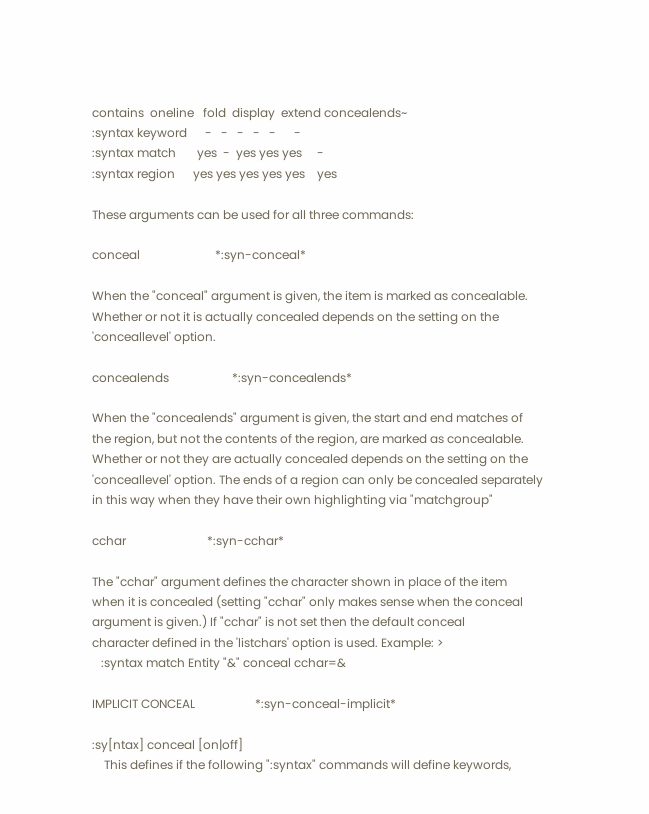contains  oneline   fold  display  extend concealends~
:syntax keyword      -   -   -   -   -      -
:syntax match       yes  -  yes yes yes     -
:syntax region      yes yes yes yes yes    yes

These arguments can be used for all three commands:

conceal                         *:syn-conceal*

When the "conceal" argument is given, the item is marked as concealable.
Whether or not it is actually concealed depends on the setting on the
'conceallevel' option.

concealends                     *:syn-concealends*

When the "concealends" argument is given, the start and end matches of
the region, but not the contents of the region, are marked as concealable.
Whether or not they are actually concealed depends on the setting on the
'conceallevel' option. The ends of a region can only be concealed separately
in this way when they have their own highlighting via "matchgroup"

cchar                           *:syn-cchar*

The "cchar" argument defines the character shown in place of the item
when it is concealed (setting "cchar" only makes sense when the conceal
argument is given.) If "cchar" is not set then the default conceal
character defined in the 'listchars' option is used. Example: >
   :syntax match Entity "&" conceal cchar=&

IMPLICIT CONCEAL                    *:syn-conceal-implicit*

:sy[ntax] conceal [on|off]
    This defines if the following ":syntax" commands will define keywords,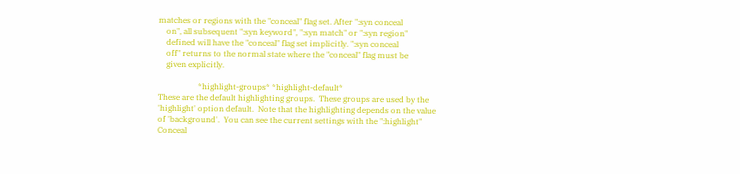matches or regions with the "conceal" flag set. After ":syn conceal
    on", all subsequent ":syn keyword", ":syn match" or ":syn region"
    defined will have the "conceal" flag set implicitly. ":syn conceal
    off" returns to the normal state where the "conceal" flag must be
    given explicitly.

                    *highlight-groups* *highlight-default*
These are the default highlighting groups.  These groups are used by the
'highlight' option default.  Note that the highlighting depends on the value
of 'background'.  You can see the current settings with the ":highlight"
Conceal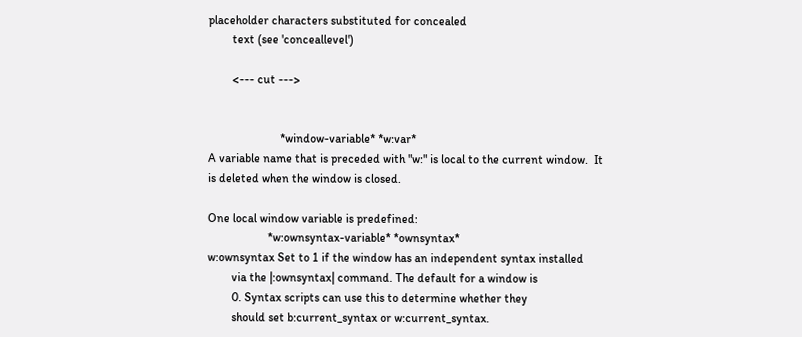placeholder characters substituted for concealed
        text (see 'conceallevel')

        <--- cut --->


                        *window-variable* *w:var*
A variable name that is preceded with "w:" is local to the current window.  It
is deleted when the window is closed.

One local window variable is predefined:
                    *w:ownsyntax-variable* *ownsyntax*
w:ownsyntax Set to 1 if the window has an independent syntax installed
        via the |:ownsyntax| command. The default for a window is
        0. Syntax scripts can use this to determine whether they
        should set b:current_syntax or w:current_syntax.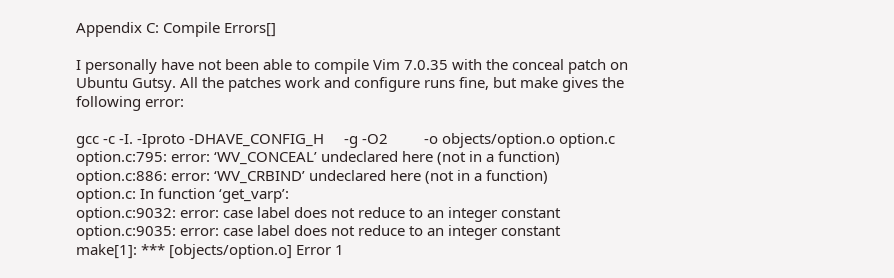Appendix C: Compile Errors[]

I personally have not been able to compile Vim 7.0.35 with the conceal patch on Ubuntu Gutsy. All the patches work and configure runs fine, but make gives the following error:

gcc -c -I. -Iproto -DHAVE_CONFIG_H     -g -O2         -o objects/option.o option.c
option.c:795: error: ‘WV_CONCEAL’ undeclared here (not in a function)
option.c:886: error: ‘WV_CRBIND’ undeclared here (not in a function)
option.c: In function ‘get_varp’:
option.c:9032: error: case label does not reduce to an integer constant
option.c:9035: error: case label does not reduce to an integer constant
make[1]: *** [objects/option.o] Error 1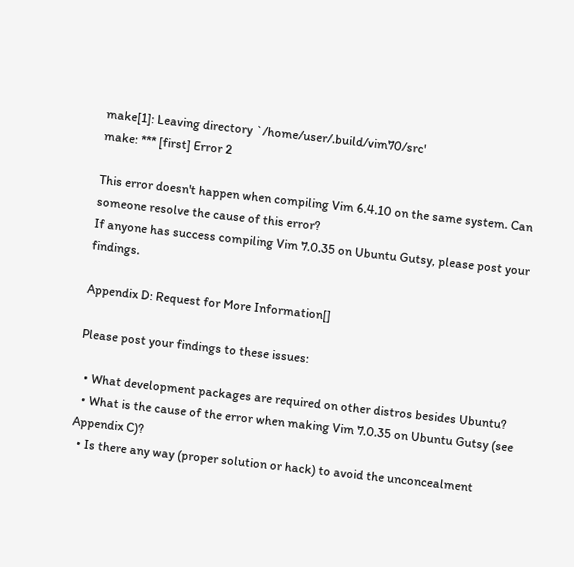make[1]: Leaving directory `/home/user/.build/vim70/src'
make: *** [first] Error 2

This error doesn't happen when compiling Vim 6.4.10 on the same system. Can someone resolve the cause of this error?
If anyone has success compiling Vim 7.0.35 on Ubuntu Gutsy, please post your findings.

Appendix D: Request for More Information[]

Please post your findings to these issues:

  • What development packages are required on other distros besides Ubuntu?
  • What is the cause of the error when making Vim 7.0.35 on Ubuntu Gutsy (see Appendix C)?
  • Is there any way (proper solution or hack) to avoid the unconcealment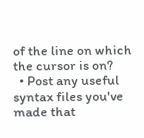of the line on which the cursor is on?
  • Post any useful syntax files you've made that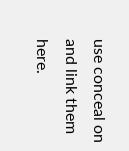use conceal on and link them here.